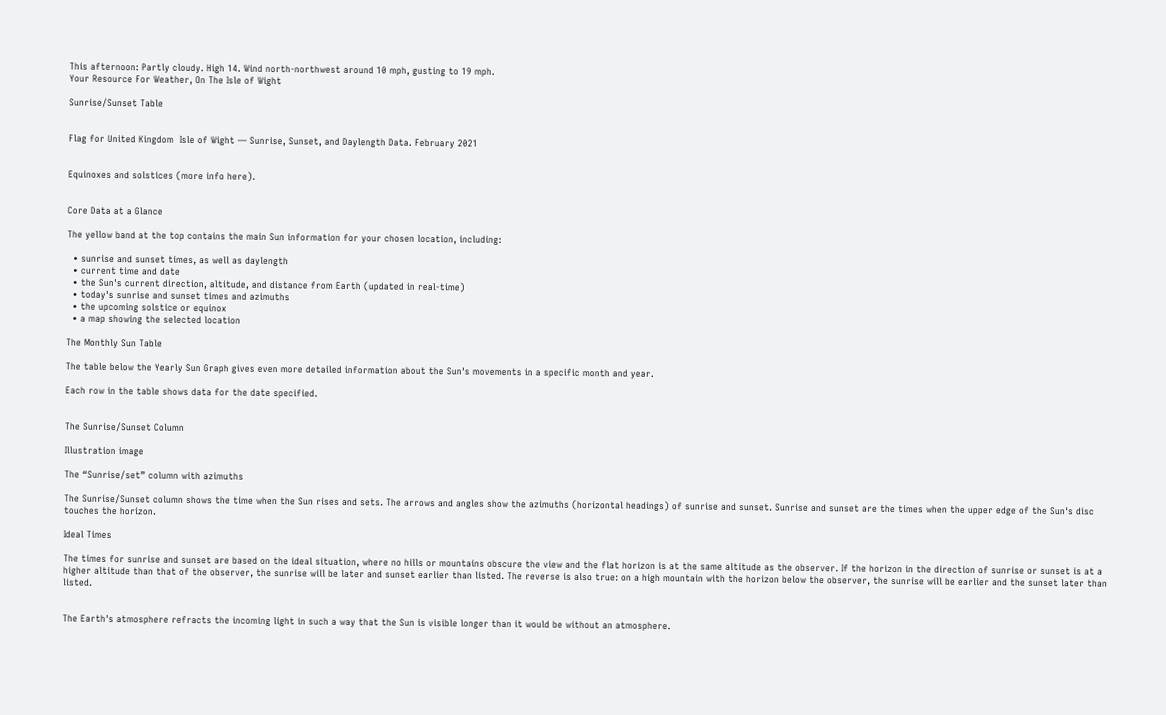This afternoon: Partly cloudy. High 14. Wind north-northwest around 10 mph, gusting to 19 mph.
Your Resource For Weather, On The Isle of Wight

Sunrise/Sunset Table


Flag for United Kingdom  Isle of Wight — Sunrise, Sunset, and Daylength Data. February 2021


Equinoxes and solstices (more info here).


Core Data at a Glance

The yellow band at the top contains the main Sun information for your chosen location, including:

  • sunrise and sunset times, as well as daylength
  • current time and date
  • the Sun's current direction, altitude, and distance from Earth (updated in real-time)
  • today's sunrise and sunset times and azimuths
  • the upcoming solstice or equinox
  • a map showing the selected location

The Monthly Sun Table

The table below the Yearly Sun Graph gives even more detailed information about the Sun's movements in a specific month and year.

Each row in the table shows data for the date specified.


The Sunrise/Sunset Column

Illustration image

The “Sunrise/set” column with azimuths

The Sunrise/Sunset column shows the time when the Sun rises and sets. The arrows and angles show the azimuths (horizontal headings) of sunrise and sunset. Sunrise and sunset are the times when the upper edge of the Sun's disc touches the horizon.

Ideal Times

The times for sunrise and sunset are based on the ideal situation, where no hills or mountains obscure the view and the flat horizon is at the same altitude as the observer. If the horizon in the direction of sunrise or sunset is at a higher altitude than that of the observer, the sunrise will be later and sunset earlier than listed. The reverse is also true: on a high mountain with the horizon below the observer, the sunrise will be earlier and the sunset later than listed.


The Earth's atmosphere refracts the incoming light in such a way that the Sun is visible longer than it would be without an atmosphere.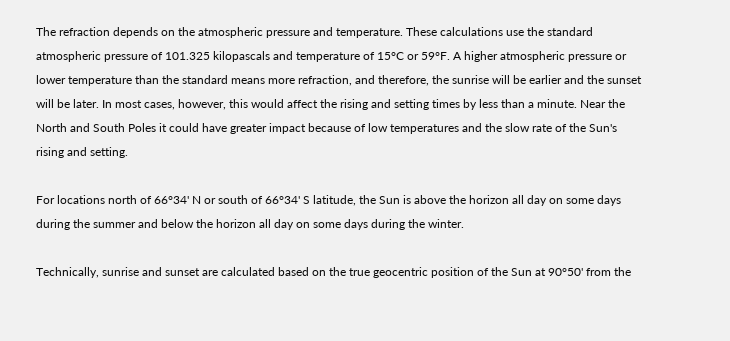The refraction depends on the atmospheric pressure and temperature. These calculations use the standard atmospheric pressure of 101.325 kilopascals and temperature of 15°C or 59°F. A higher atmospheric pressure or lower temperature than the standard means more refraction, and therefore, the sunrise will be earlier and the sunset will be later. In most cases, however, this would affect the rising and setting times by less than a minute. Near the North and South Poles it could have greater impact because of low temperatures and the slow rate of the Sun's rising and setting.

For locations north of 66°34' N or south of 66°34' S latitude, the Sun is above the horizon all day on some days during the summer and below the horizon all day on some days during the winter.

Technically, sunrise and sunset are calculated based on the true geocentric position of the Sun at 90°50' from the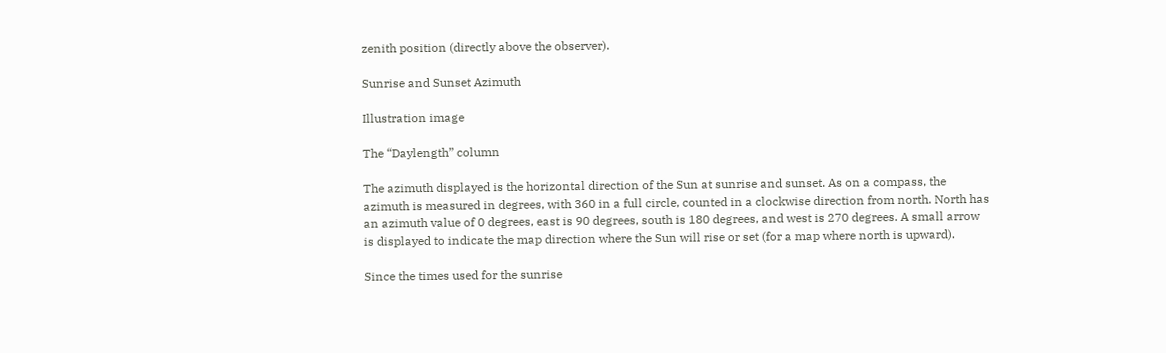zenith position (directly above the observer).

Sunrise and Sunset Azimuth

Illustration image

The “Daylength” column

The azimuth displayed is the horizontal direction of the Sun at sunrise and sunset. As on a compass, the azimuth is measured in degrees, with 360 in a full circle, counted in a clockwise direction from north. North has an azimuth value of 0 degrees, east is 90 degrees, south is 180 degrees, and west is 270 degrees. A small arrow is displayed to indicate the map direction where the Sun will rise or set (for a map where north is upward).

Since the times used for the sunrise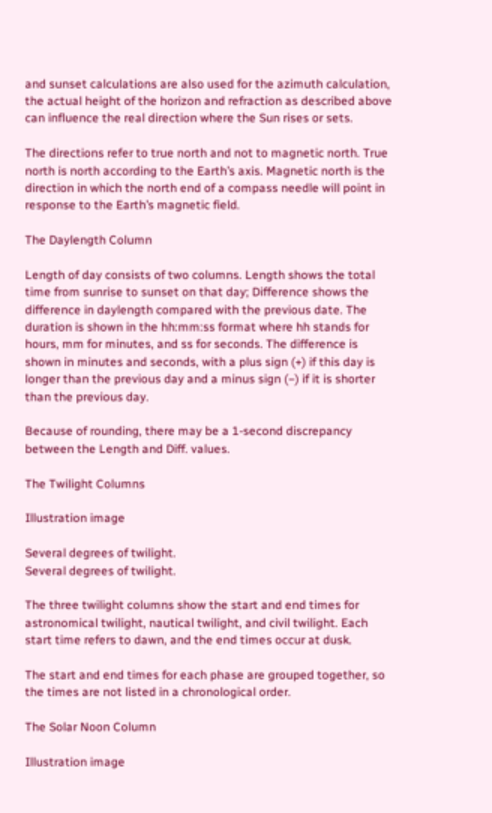and sunset calculations are also used for the azimuth calculation, the actual height of the horizon and refraction as described above can influence the real direction where the Sun rises or sets.

The directions refer to true north and not to magnetic north. True north is north according to the Earth’s axis. Magnetic north is the direction in which the north end of a compass needle will point in response to the Earth’s magnetic field.

The Daylength Column

Length of day consists of two columns. Length shows the total time from sunrise to sunset on that day; Difference shows the difference in daylength compared with the previous date. The duration is shown in the hh:mm:ss format where hh stands for hours, mm for minutes, and ss for seconds. The difference is shown in minutes and seconds, with a plus sign (+) if this day is longer than the previous day and a minus sign (−) if it is shorter than the previous day.

Because of rounding, there may be a 1-second discrepancy between the Length and Diff. values.

The Twilight Columns

Illustration image

Several degrees of twilight.
Several degrees of twilight.

The three twilight columns show the start and end times for astronomical twilight, nautical twilight, and civil twilight. Each start time refers to dawn, and the end times occur at dusk.

The start and end times for each phase are grouped together, so the times are not listed in a chronological order.

The Solar Noon Column

Illustration image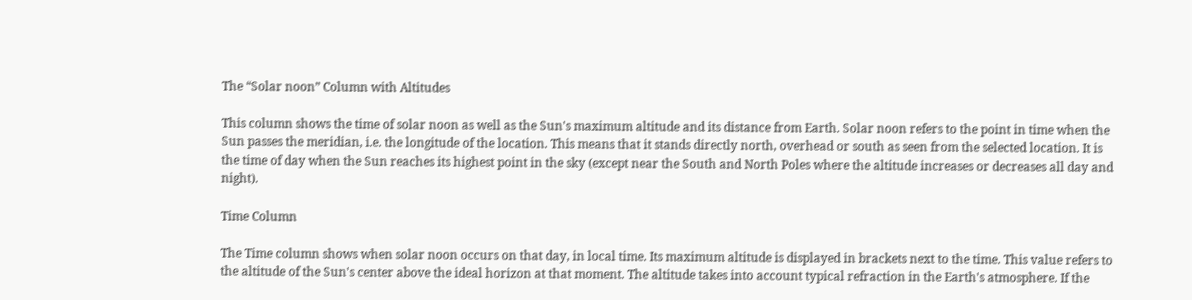The “Solar noon” Column with Altitudes

This column shows the time of solar noon as well as the Sun's maximum altitude and its distance from Earth. Solar noon refers to the point in time when the Sun passes the meridian, i.e. the longitude of the location. This means that it stands directly north, overhead or south as seen from the selected location. It is the time of day when the Sun reaches its highest point in the sky (except near the South and North Poles where the altitude increases or decreases all day and night).

Time Column

The Time column shows when solar noon occurs on that day, in local time. Its maximum altitude is displayed in brackets next to the time. This value refers to the altitude of the Sun's center above the ideal horizon at that moment. The altitude takes into account typical refraction in the Earth's atmosphere. If the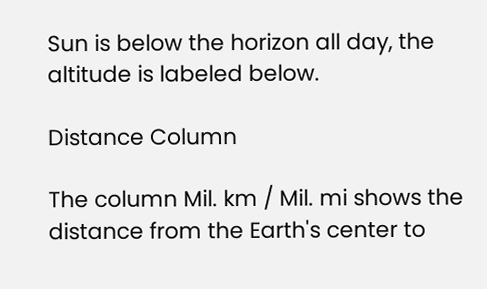Sun is below the horizon all day, the altitude is labeled below.

Distance Column

The column Mil. km / Mil. mi shows the distance from the Earth's center to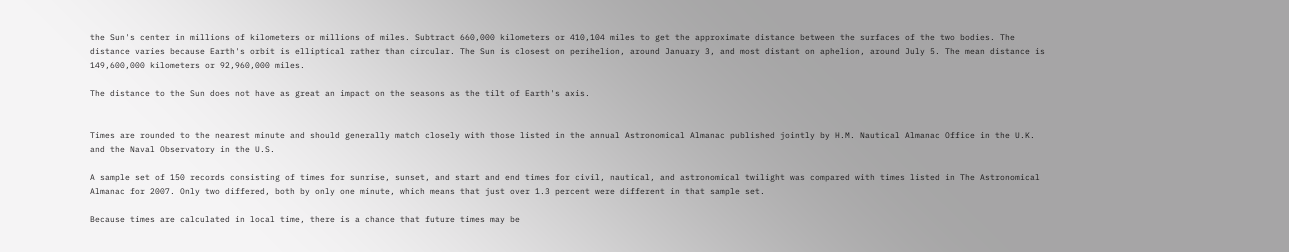the Sun's center in millions of kilometers or millions of miles. Subtract 660,000 kilometers or 410,104 miles to get the approximate distance between the surfaces of the two bodies. The distance varies because Earth's orbit is elliptical rather than circular. The Sun is closest on perihelion, around January 3, and most distant on aphelion, around July 5. The mean distance is 149,600,000 kilometers or 92,960,000 miles.

The distance to the Sun does not have as great an impact on the seasons as the tilt of Earth's axis.


Times are rounded to the nearest minute and should generally match closely with those listed in the annual Astronomical Almanac published jointly by H.M. Nautical Almanac Office in the U.K. and the Naval Observatory in the U.S.

A sample set of 150 records consisting of times for sunrise, sunset, and start and end times for civil, nautical, and astronomical twilight was compared with times listed in The Astronomical Almanac for 2007. Only two differed, both by only one minute, which means that just over 1.3 percent were different in that sample set.

Because times are calculated in local time, there is a chance that future times may be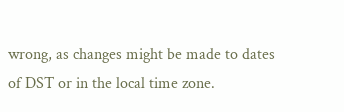wrong, as changes might be made to dates of DST or in the local time zone.